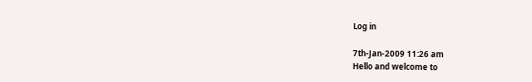Log in

7th-Jan-2009 11:26 am
Hello and welcome to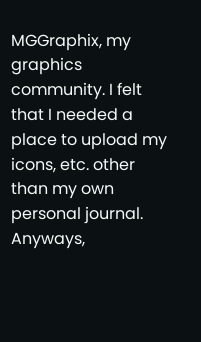MGGraphix, my graphics community. I felt that I needed a place to upload my icons, etc. other than my own personal journal. Anyways,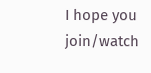I hope you join/watch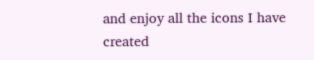and enjoy all the icons I have created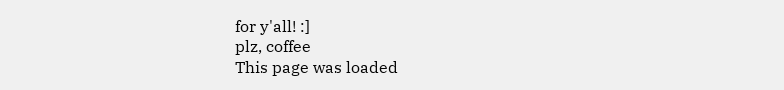for y'all! :]
plz, coffee
This page was loaded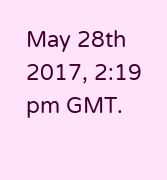May 28th 2017, 2:19 pm GMT.